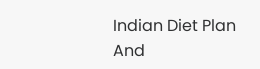Indian Diet Plan And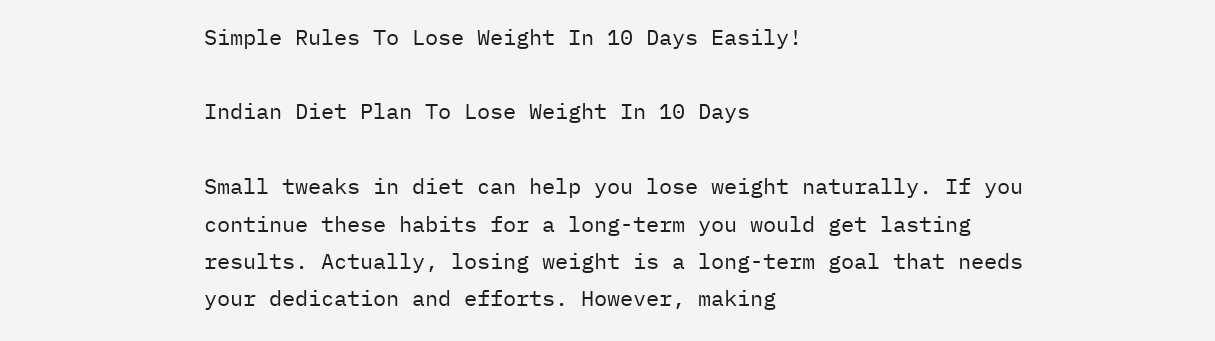Simple Rules To Lose Weight In 10 Days Easily!

Indian Diet Plan To Lose Weight In 10 Days

Small tweaks in diet can help you lose weight naturally. If you continue these habits for a long-term you would get lasting results. Actually, losing weight is a long-term goal that needs your dedication and efforts. However, making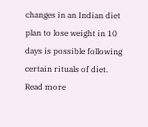changes in an Indian diet plan to lose weight in 10 days is possible following certain rituals of diet.
Read more